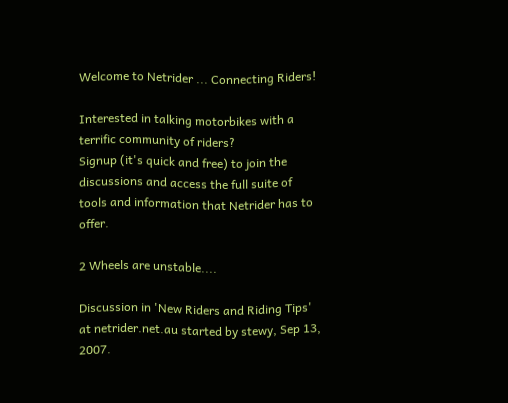Welcome to Netrider ... Connecting Riders!

Interested in talking motorbikes with a terrific community of riders?
Signup (it's quick and free) to join the discussions and access the full suite of tools and information that Netrider has to offer.

2 Wheels are unstable....

Discussion in 'New Riders and Riding Tips' at netrider.net.au started by stewy, Sep 13, 2007.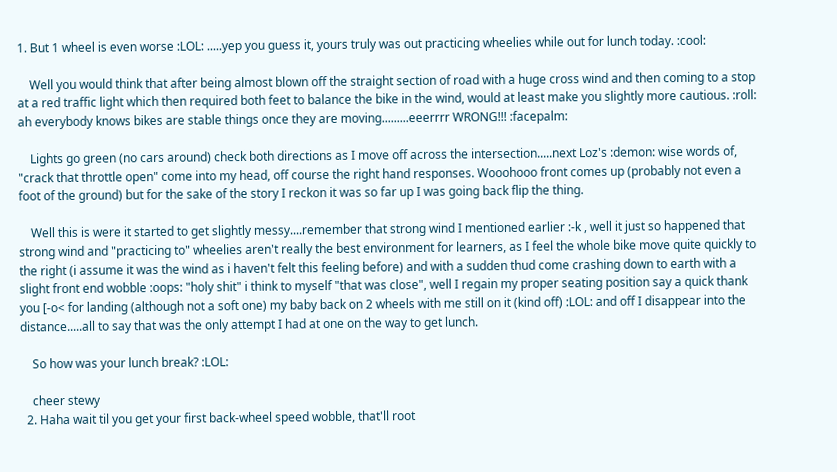1. But 1 wheel is even worse :LOL: .....yep you guess it, yours truly was out practicing wheelies while out for lunch today. :cool:

    Well you would think that after being almost blown off the straight section of road with a huge cross wind and then coming to a stop at a red traffic light which then required both feet to balance the bike in the wind, would at least make you slightly more cautious. :roll: ah everybody knows bikes are stable things once they are moving.........eeerrrr WRONG!!! :facepalm:

    Lights go green (no cars around) check both directions as I move off across the intersection.....next Loz's :demon: wise words of, "crack that throttle open" come into my head, off course the right hand responses. Wooohooo front comes up (probably not even a foot of the ground) but for the sake of the story I reckon it was so far up I was going back flip the thing.

    Well this is were it started to get slightly messy....remember that strong wind I mentioned earlier :-k , well it just so happened that strong wind and "practicing to" wheelies aren't really the best environment for learners, as I feel the whole bike move quite quickly to the right (i assume it was the wind as i haven't felt this feeling before) and with a sudden thud come crashing down to earth with a slight front end wobble :oops: "holy shit" i think to myself "that was close", well I regain my proper seating position say a quick thank you [-o< for landing (although not a soft one) my baby back on 2 wheels with me still on it (kind off) :LOL: and off I disappear into the distance.....all to say that was the only attempt I had at one on the way to get lunch.

    So how was your lunch break? :LOL:

    cheer stewy
  2. Haha wait til you get your first back-wheel speed wobble, that'll root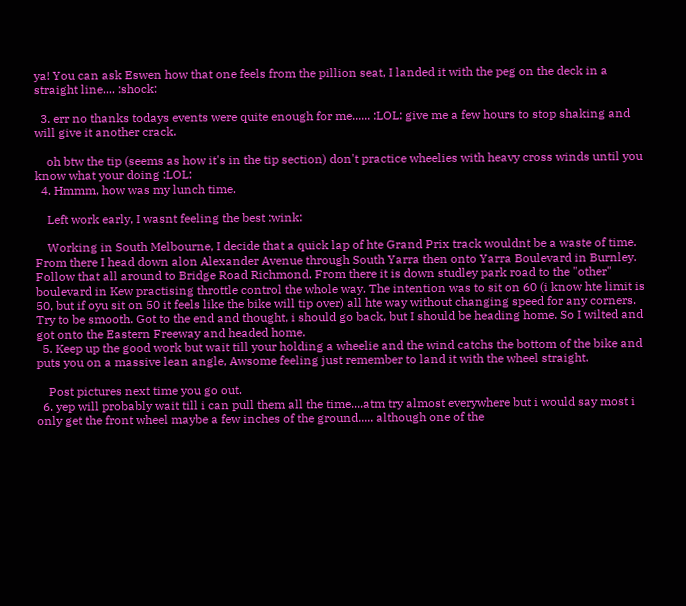ya! You can ask Eswen how that one feels from the pillion seat, I landed it with the peg on the deck in a straight line.... :shock:

  3. err no thanks todays events were quite enough for me...... :LOL: give me a few hours to stop shaking and will give it another crack.

    oh btw the tip (seems as how it's in the tip section) don't practice wheelies with heavy cross winds until you know what your doing :LOL:
  4. Hmmm, how was my lunch time.

    Left work early, I wasnt feeling the best :wink:

    Working in South Melbourne, I decide that a quick lap of hte Grand Prix track wouldnt be a waste of time. From there I head down alon Alexander Avenue through South Yarra then onto Yarra Boulevard in Burnley. Follow that all around to Bridge Road Richmond. From there it is down studley park road to the "other" boulevard in Kew practising throttle control the whole way. The intention was to sit on 60 (i know hte limit is 50, but if oyu sit on 50 it feels like the bike will tip over) all hte way without changing speed for any corners. Try to be smooth. Got to the end and thought, i should go back, but I should be heading home. So I wilted and got onto the Eastern Freeway and headed home.
  5. Keep up the good work but wait till your holding a wheelie and the wind catchs the bottom of the bike and puts you on a massive lean angle, Awsome feeling just remember to land it with the wheel straight.

    Post pictures next time you go out.
  6. yep will probably wait till i can pull them all the time....atm try almost everywhere but i would say most i only get the front wheel maybe a few inches of the ground..... although one of the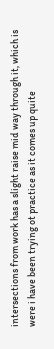intersections from work has a slight raise mid way through it, which is were i have been trying ot practice as it comes up quite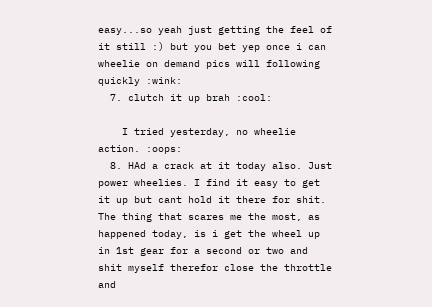easy...so yeah just getting the feel of it still :) but you bet yep once i can wheelie on demand pics will following quickly :wink:
  7. clutch it up brah :cool:

    I tried yesterday, no wheelie action. :oops:
  8. HAd a crack at it today also. Just power wheelies. I find it easy to get it up but cant hold it there for shit. The thing that scares me the most, as happened today, is i get the wheel up in 1st gear for a second or two and shit myself therefor close the throttle and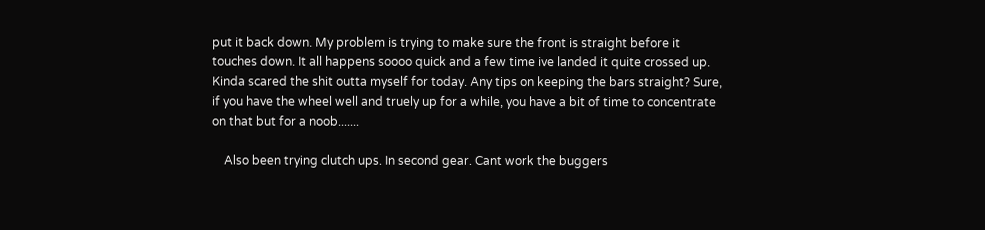put it back down. My problem is trying to make sure the front is straight before it touches down. It all happens soooo quick and a few time ive landed it quite crossed up. Kinda scared the shit outta myself for today. Any tips on keeping the bars straight? Sure, if you have the wheel well and truely up for a while, you have a bit of time to concentrate on that but for a noob.......

    Also been trying clutch ups. In second gear. Cant work the buggers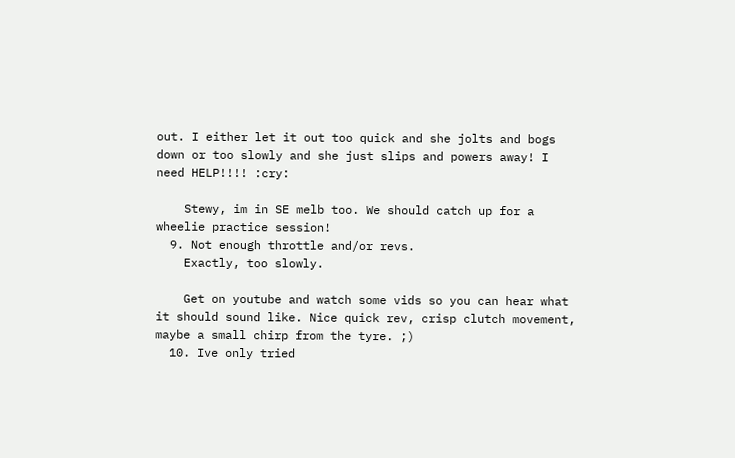out. I either let it out too quick and she jolts and bogs down or too slowly and she just slips and powers away! I need HELP!!!! :cry:

    Stewy, im in SE melb too. We should catch up for a wheelie practice session!
  9. Not enough throttle and/or revs.
    Exactly, too slowly.

    Get on youtube and watch some vids so you can hear what it should sound like. Nice quick rev, crisp clutch movement, maybe a small chirp from the tyre. ;)
  10. Ive only tried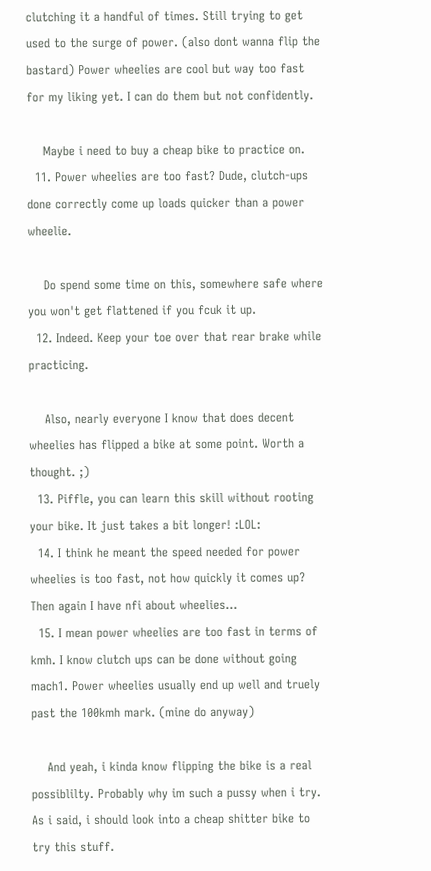clutching it a handful of times. Still trying to get used to the surge of power. (also dont wanna flip the bastard) Power wheelies are cool but way too fast for my liking yet. I can do them but not confidently.

    Maybe i need to buy a cheap bike to practice on.
  11. Power wheelies are too fast? Dude, clutch-ups done correctly come up loads quicker than a power wheelie.

    Do spend some time on this, somewhere safe where you won't get flattened if you fcuk it up.
  12. Indeed. Keep your toe over that rear brake while practicing.

    Also, nearly everyone I know that does decent wheelies has flipped a bike at some point. Worth a thought. ;)
  13. Piffle, you can learn this skill without rooting your bike. It just takes a bit longer! :LOL:
  14. I think he meant the speed needed for power wheelies is too fast, not how quickly it comes up? Then again I have nfi about wheelies...
  15. I mean power wheelies are too fast in terms of kmh. I know clutch ups can be done without going mach1. Power wheelies usually end up well and truely past the 100kmh mark. (mine do anyway)

    And yeah, i kinda know flipping the bike is a real possiblilty. Probably why im such a pussy when i try. As i said, i should look into a cheap shitter bike to try this stuff.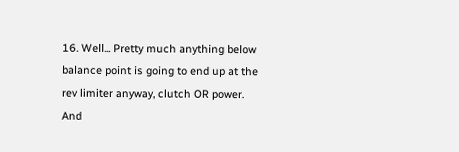16. Well... Pretty much anything below balance point is going to end up at the rev limiter anyway, clutch OR power. And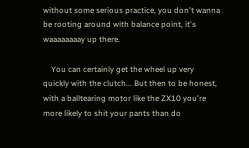without some serious practice, you don't wanna be rooting around with balance point, it's waaaaaaaay up there.

    You can certainly get the wheel up very quickly with the clutch... But then to be honest, with a balltearing motor like the ZX10 you're more likely to shit your pants than do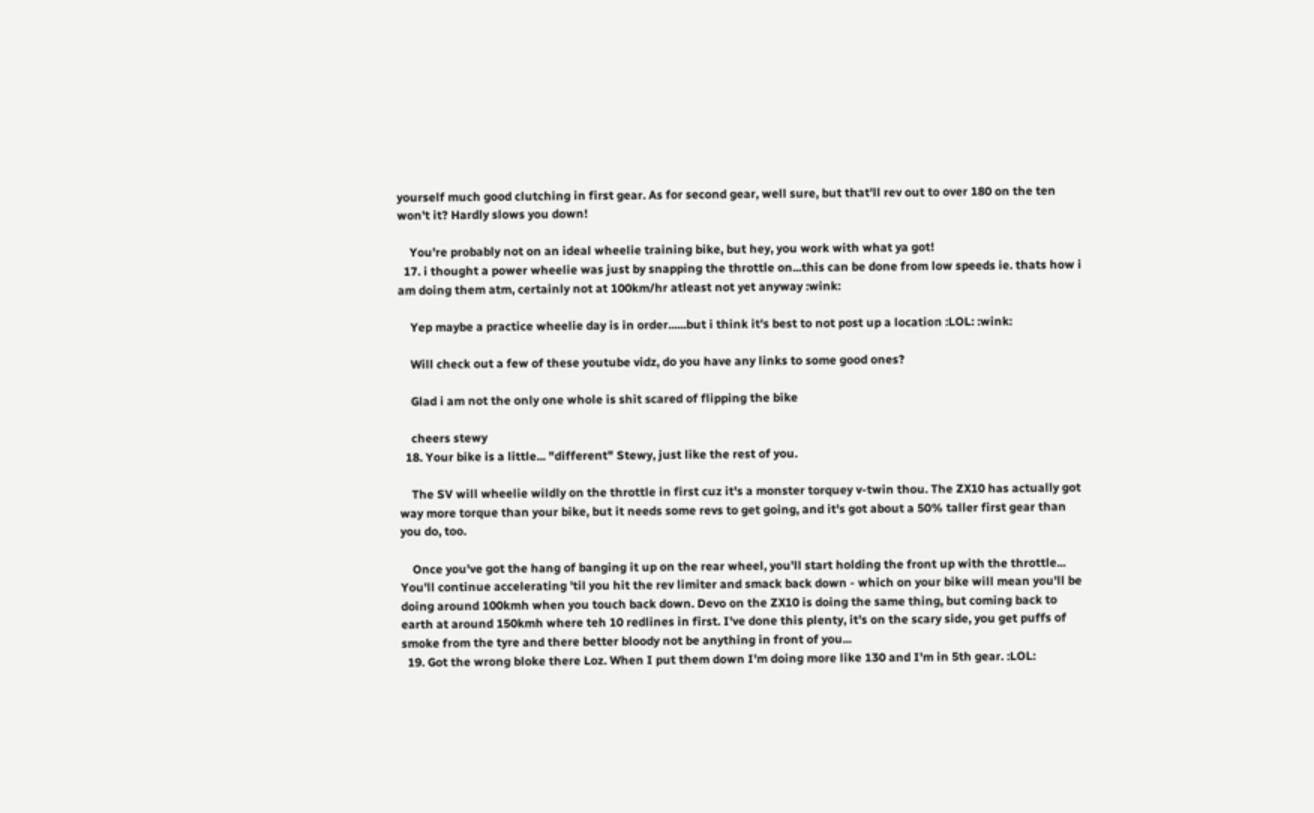yourself much good clutching in first gear. As for second gear, well sure, but that'll rev out to over 180 on the ten won't it? Hardly slows you down!

    You're probably not on an ideal wheelie training bike, but hey, you work with what ya got!
  17. i thought a power wheelie was just by snapping the throttle on...this can be done from low speeds ie. thats how i am doing them atm, certainly not at 100km/hr atleast not yet anyway :wink:

    Yep maybe a practice wheelie day is in order......but i think it's best to not post up a location :LOL: :wink:

    Will check out a few of these youtube vidz, do you have any links to some good ones?

    Glad i am not the only one whole is shit scared of flipping the bike

    cheers stewy
  18. Your bike is a little... "different" Stewy, just like the rest of you.

    The SV will wheelie wildly on the throttle in first cuz it's a monster torquey v-twin thou. The ZX10 has actually got way more torque than your bike, but it needs some revs to get going, and it's got about a 50% taller first gear than you do, too.

    Once you've got the hang of banging it up on the rear wheel, you'll start holding the front up with the throttle... You'll continue accelerating 'til you hit the rev limiter and smack back down - which on your bike will mean you'll be doing around 100kmh when you touch back down. Devo on the ZX10 is doing the same thing, but coming back to earth at around 150kmh where teh 10 redlines in first. I've done this plenty, it's on the scary side, you get puffs of smoke from the tyre and there better bloody not be anything in front of you...
  19. Got the wrong bloke there Loz. When I put them down I'm doing more like 130 and I'm in 5th gear. :LOL: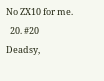No ZX10 for me.
  20. #20 Deadsy,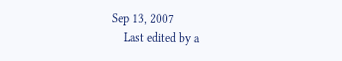Sep 13, 2007
    Last edited by a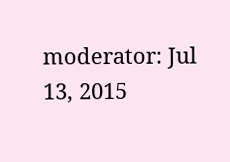moderator: Jul 13, 2015